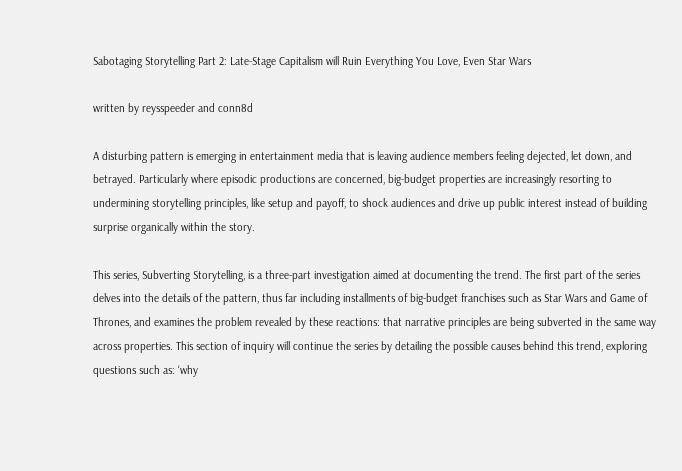Sabotaging Storytelling Part 2: Late-Stage Capitalism will Ruin Everything You Love, Even Star Wars

written by reysspeeder and conn8d

A disturbing pattern is emerging in entertainment media that is leaving audience members feeling dejected, let down, and betrayed. Particularly where episodic productions are concerned, big-budget properties are increasingly resorting to undermining storytelling principles, like setup and payoff, to shock audiences and drive up public interest instead of building surprise organically within the story.

This series, Subverting Storytelling, is a three-part investigation aimed at documenting the trend. The first part of the series delves into the details of the pattern, thus far including installments of big-budget franchises such as Star Wars and Game of Thrones, and examines the problem revealed by these reactions: that narrative principles are being subverted in the same way across properties. This section of inquiry will continue the series by detailing the possible causes behind this trend, exploring questions such as: ‘why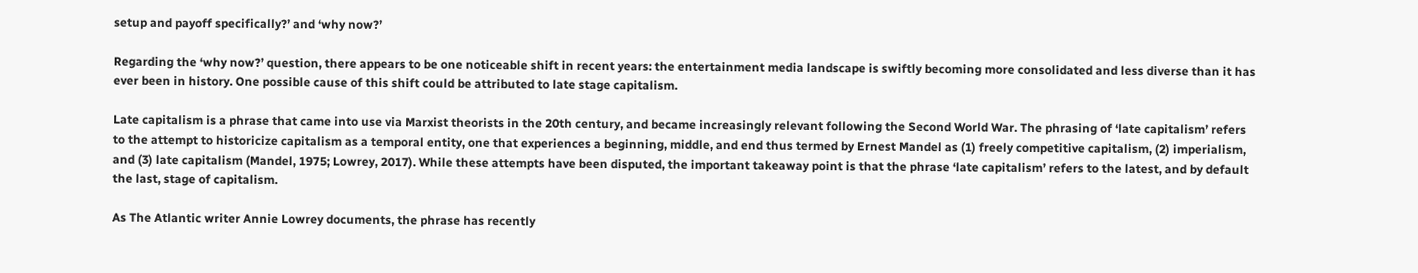setup and payoff specifically?’ and ‘why now?’

Regarding the ‘why now?’ question, there appears to be one noticeable shift in recent years: the entertainment media landscape is swiftly becoming more consolidated and less diverse than it has ever been in history. One possible cause of this shift could be attributed to late stage capitalism.

Late capitalism is a phrase that came into use via Marxist theorists in the 20th century, and became increasingly relevant following the Second World War. The phrasing of ‘late capitalism’ refers to the attempt to historicize capitalism as a temporal entity, one that experiences a beginning, middle, and end thus termed by Ernest Mandel as (1) freely competitive capitalism, (2) imperialism, and (3) late capitalism (Mandel, 1975; Lowrey, 2017). While these attempts have been disputed, the important takeaway point is that the phrase ‘late capitalism’ refers to the latest, and by default the last, stage of capitalism.

As The Atlantic writer Annie Lowrey documents, the phrase has recently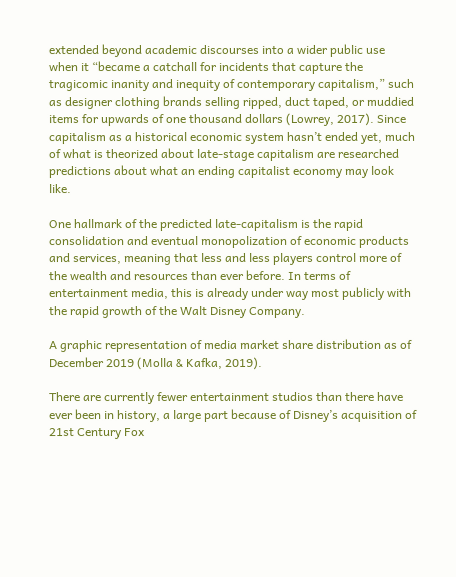extended beyond academic discourses into a wider public use when it “became a catchall for incidents that capture the tragicomic inanity and inequity of contemporary capitalism,” such as designer clothing brands selling ripped, duct taped, or muddied items for upwards of one thousand dollars (Lowrey, 2017). Since capitalism as a historical economic system hasn’t ended yet, much of what is theorized about late-stage capitalism are researched predictions about what an ending capitalist economy may look like.

One hallmark of the predicted late-capitalism is the rapid consolidation and eventual monopolization of economic products and services, meaning that less and less players control more of the wealth and resources than ever before. In terms of entertainment media, this is already under way most publicly with the rapid growth of the Walt Disney Company.

A graphic representation of media market share distribution as of December 2019 (Molla & Kafka, 2019).

There are currently fewer entertainment studios than there have ever been in history, a large part because of Disney’s acquisition of 21st Century Fox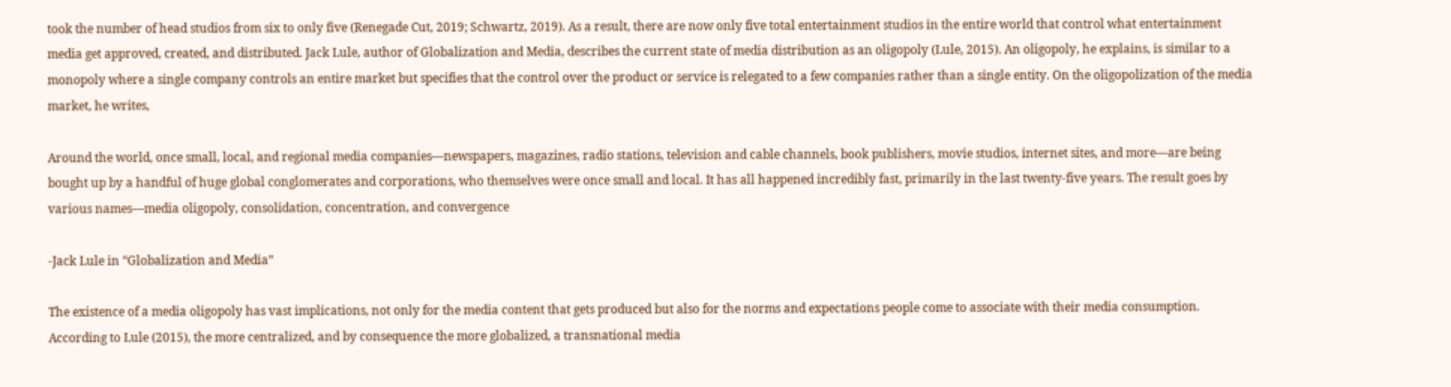took the number of head studios from six to only five (Renegade Cut, 2019; Schwartz, 2019). As a result, there are now only five total entertainment studios in the entire world that control what entertainment media get approved, created, and distributed. Jack Lule, author of Globalization and Media, describes the current state of media distribution as an oligopoly (Lule, 2015). An oligopoly, he explains, is similar to a monopoly where a single company controls an entire market but specifies that the control over the product or service is relegated to a few companies rather than a single entity. On the oligopolization of the media market, he writes,

Around the world, once small, local, and regional media companies—newspapers, magazines, radio stations, television and cable channels, book publishers, movie studios, internet sites, and more—are being bought up by a handful of huge global conglomerates and corporations, who themselves were once small and local. It has all happened incredibly fast, primarily in the last twenty-five years. The result goes by various names—media oligopoly, consolidation, concentration, and convergence

-Jack Lule in “Globalization and Media”

The existence of a media oligopoly has vast implications, not only for the media content that gets produced but also for the norms and expectations people come to associate with their media consumption. According to Lule (2015), the more centralized, and by consequence the more globalized, a transnational media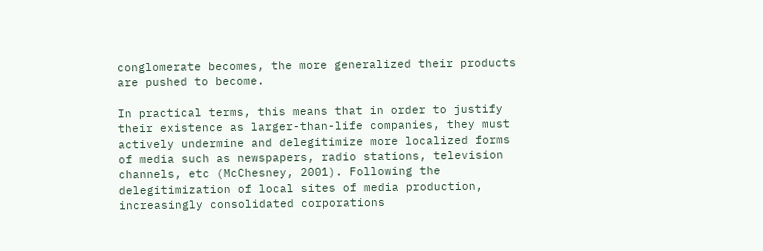conglomerate becomes, the more generalized their products are pushed to become.

In practical terms, this means that in order to justify their existence as larger-than-life companies, they must actively undermine and delegitimize more localized forms of media such as newspapers, radio stations, television channels, etc (McChesney, 2001). Following the delegitimization of local sites of media production, increasingly consolidated corporations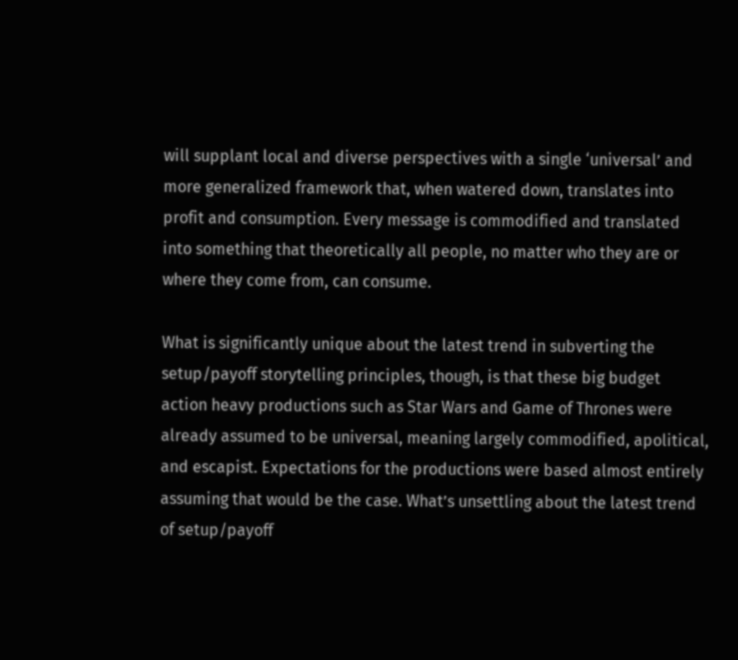will supplant local and diverse perspectives with a single ‘universal’ and more generalized framework that, when watered down, translates into profit and consumption. Every message is commodified and translated into something that theoretically all people, no matter who they are or where they come from, can consume.

What is significantly unique about the latest trend in subverting the setup/payoff storytelling principles, though, is that these big budget action heavy productions such as Star Wars and Game of Thrones were already assumed to be universal, meaning largely commodified, apolitical, and escapist. Expectations for the productions were based almost entirely assuming that would be the case. What’s unsettling about the latest trend of setup/payoff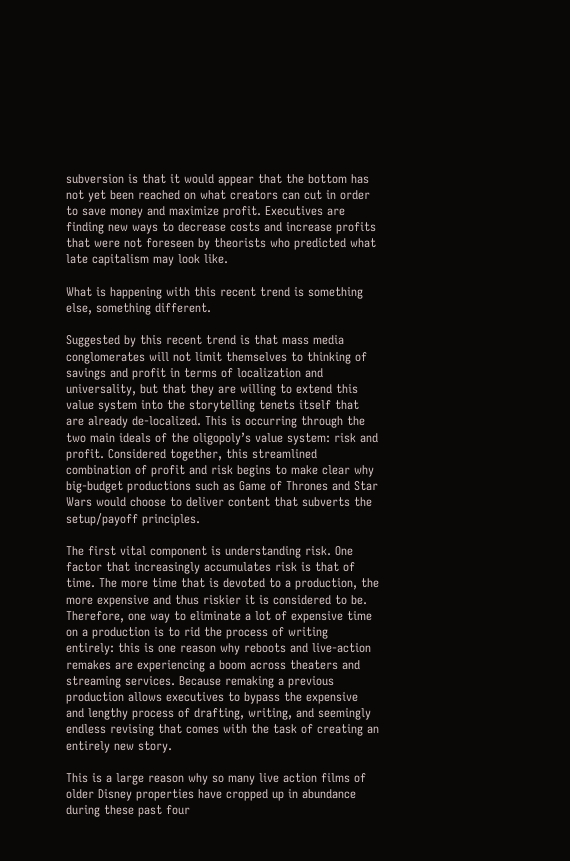subversion is that it would appear that the bottom has not yet been reached on what creators can cut in order to save money and maximize profit. Executives are finding new ways to decrease costs and increase profits that were not foreseen by theorists who predicted what late capitalism may look like.

What is happening with this recent trend is something else, something different.

Suggested by this recent trend is that mass media conglomerates will not limit themselves to thinking of savings and profit in terms of localization and universality, but that they are willing to extend this value system into the storytelling tenets itself that are already de-localized. This is occurring through the two main ideals of the oligopoly’s value system: risk and profit. Considered together, this streamlined combination of profit and risk begins to make clear why big-budget productions such as Game of Thrones and Star Wars would choose to deliver content that subverts the setup/payoff principles.

The first vital component is understanding risk. One factor that increasingly accumulates risk is that of time. The more time that is devoted to a production, the more expensive and thus riskier it is considered to be. Therefore, one way to eliminate a lot of expensive time on a production is to rid the process of writing entirely: this is one reason why reboots and live-action remakes are experiencing a boom across theaters and streaming services. Because remaking a previous production allows executives to bypass the expensive and lengthy process of drafting, writing, and seemingly endless revising that comes with the task of creating an entirely new story.

This is a large reason why so many live action films of older Disney properties have cropped up in abundance during these past four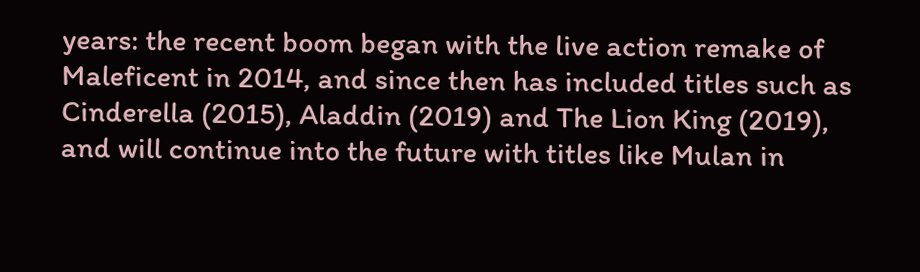years: the recent boom began with the live action remake of Maleficent in 2014, and since then has included titles such as Cinderella (2015), Aladdin (2019) and The Lion King (2019), and will continue into the future with titles like Mulan in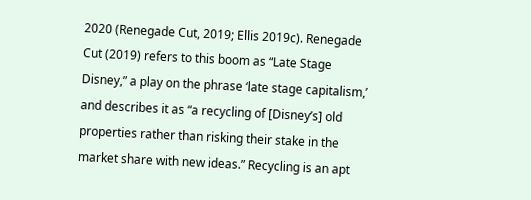2020 (Renegade Cut, 2019; Ellis 2019c). Renegade Cut (2019) refers to this boom as “Late Stage Disney,” a play on the phrase ‘late stage capitalism,’ and describes it as “a recycling of [Disney’s] old properties rather than risking their stake in the market share with new ideas.” Recycling is an apt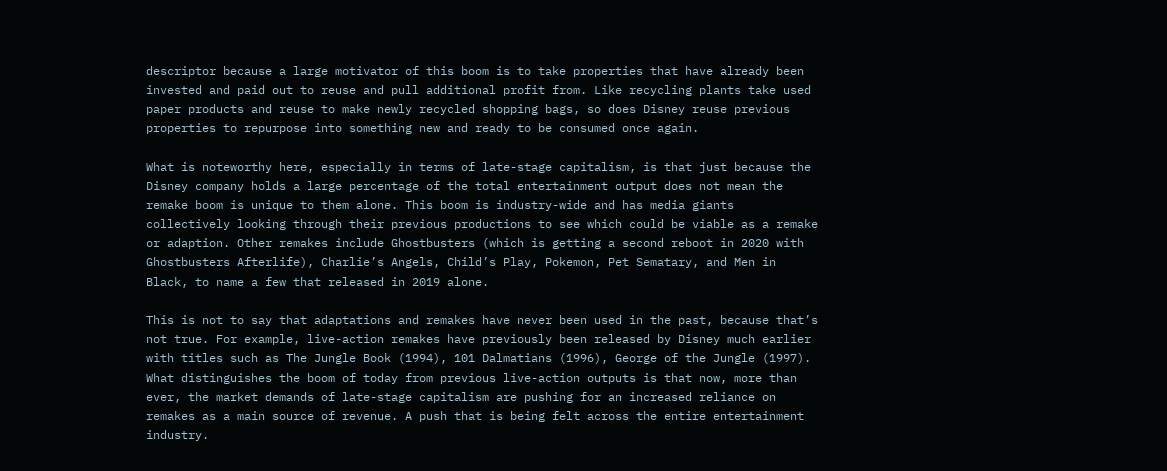descriptor because a large motivator of this boom is to take properties that have already been invested and paid out to reuse and pull additional profit from. Like recycling plants take used paper products and reuse to make newly recycled shopping bags, so does Disney reuse previous properties to repurpose into something new and ready to be consumed once again.

What is noteworthy here, especially in terms of late-stage capitalism, is that just because the Disney company holds a large percentage of the total entertainment output does not mean the remake boom is unique to them alone. This boom is industry-wide and has media giants collectively looking through their previous productions to see which could be viable as a remake or adaption. Other remakes include Ghostbusters (which is getting a second reboot in 2020 with Ghostbusters Afterlife), Charlie’s Angels, Child’s Play, Pokemon, Pet Sematary, and Men in Black, to name a few that released in 2019 alone.

This is not to say that adaptations and remakes have never been used in the past, because that’s not true. For example, live-action remakes have previously been released by Disney much earlier with titles such as The Jungle Book (1994), 101 Dalmatians (1996), George of the Jungle (1997). What distinguishes the boom of today from previous live-action outputs is that now, more than ever, the market demands of late-stage capitalism are pushing for an increased reliance on remakes as a main source of revenue. A push that is being felt across the entire entertainment industry.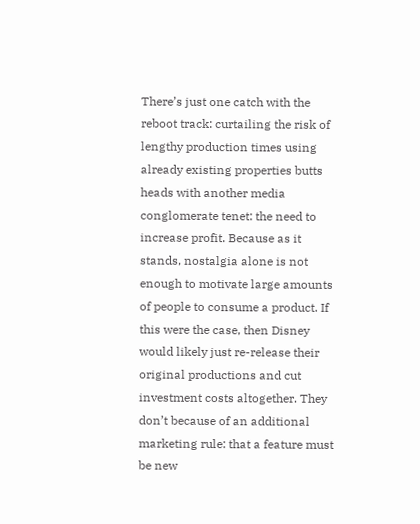There’s just one catch with the reboot track: curtailing the risk of lengthy production times using already existing properties butts heads with another media conglomerate tenet: the need to increase profit. Because as it stands, nostalgia alone is not enough to motivate large amounts of people to consume a product. If this were the case, then Disney would likely just re-release their original productions and cut investment costs altogether. They don’t because of an additional marketing rule: that a feature must be new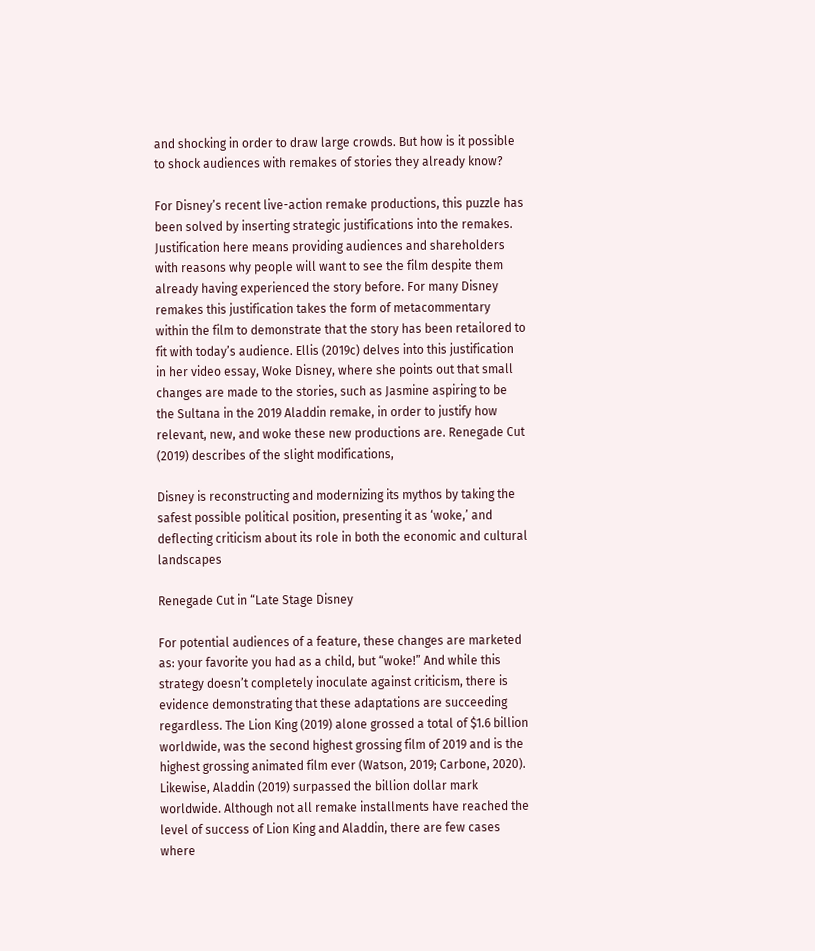and shocking in order to draw large crowds. But how is it possible to shock audiences with remakes of stories they already know?

For Disney’s recent live-action remake productions, this puzzle has been solved by inserting strategic justifications into the remakes. Justification here means providing audiences and shareholders with reasons why people will want to see the film despite them already having experienced the story before. For many Disney remakes this justification takes the form of metacommentary within the film to demonstrate that the story has been retailored to fit with today’s audience. Ellis (2019c) delves into this justification in her video essay, Woke Disney, where she points out that small changes are made to the stories, such as Jasmine aspiring to be the Sultana in the 2019 Aladdin remake, in order to justify how relevant, new, and woke these new productions are. Renegade Cut (2019) describes of the slight modifications,

Disney is reconstructing and modernizing its mythos by taking the safest possible political position, presenting it as ‘woke,’ and deflecting criticism about its role in both the economic and cultural landscapes

Renegade Cut in “Late Stage Disney

For potential audiences of a feature, these changes are marketed as: your favorite you had as a child, but “woke!” And while this strategy doesn’t completely inoculate against criticism, there is evidence demonstrating that these adaptations are succeeding regardless. The Lion King (2019) alone grossed a total of $1.6 billion worldwide, was the second highest grossing film of 2019 and is the highest grossing animated film ever (Watson, 2019; Carbone, 2020). Likewise, Aladdin (2019) surpassed the billion dollar mark worldwide. Although not all remake installments have reached the level of success of Lion King and Aladdin, there are few cases where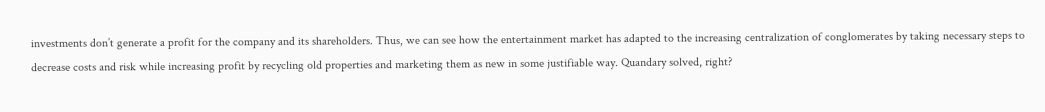investments don’t generate a profit for the company and its shareholders. Thus, we can see how the entertainment market has adapted to the increasing centralization of conglomerates by taking necessary steps to decrease costs and risk while increasing profit by recycling old properties and marketing them as new in some justifiable way. Quandary solved, right?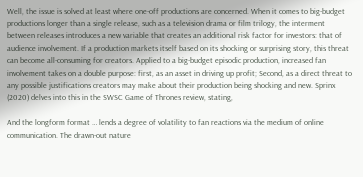Well, the issue is solved at least where one-off productions are concerned. When it comes to big-budget productions longer than a single release, such as a television drama or film trilogy, the interment between releases introduces a new variable that creates an additional risk factor for investors: that of audience involvement. If a production markets itself based on its shocking or surprising story, this threat can become all-consuming for creators. Applied to a big-budget episodic production, increased fan involvement takes on a double purpose: first, as an asset in driving up profit; Second, as a direct threat to any possible justifications creators may make about their production being shocking and new. Sprinx (2020) delves into this in the SWSC Game of Thrones review, stating,

And the longform format … lends a degree of volatility to fan reactions via the medium of online communication. The drawn-out nature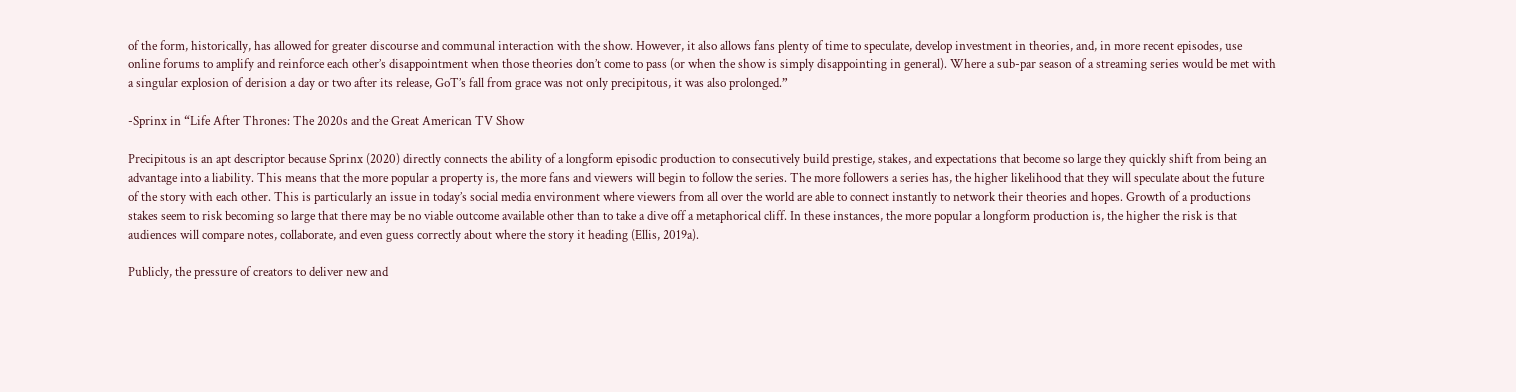of the form, historically, has allowed for greater discourse and communal interaction with the show. However, it also allows fans plenty of time to speculate, develop investment in theories, and, in more recent episodes, use online forums to amplify and reinforce each other’s disappointment when those theories don’t come to pass (or when the show is simply disappointing in general). Where a sub-par season of a streaming series would be met with a singular explosion of derision a day or two after its release, GoT’s fall from grace was not only precipitous, it was also prolonged.”

-Sprinx in “Life After Thrones: The 2020s and the Great American TV Show

Precipitous is an apt descriptor because Sprinx (2020) directly connects the ability of a longform episodic production to consecutively build prestige, stakes, and expectations that become so large they quickly shift from being an advantage into a liability. This means that the more popular a property is, the more fans and viewers will begin to follow the series. The more followers a series has, the higher likelihood that they will speculate about the future of the story with each other. This is particularly an issue in today’s social media environment where viewers from all over the world are able to connect instantly to network their theories and hopes. Growth of a productions stakes seem to risk becoming so large that there may be no viable outcome available other than to take a dive off a metaphorical cliff. In these instances, the more popular a longform production is, the higher the risk is that audiences will compare notes, collaborate, and even guess correctly about where the story it heading (Ellis, 2019a).

Publicly, the pressure of creators to deliver new and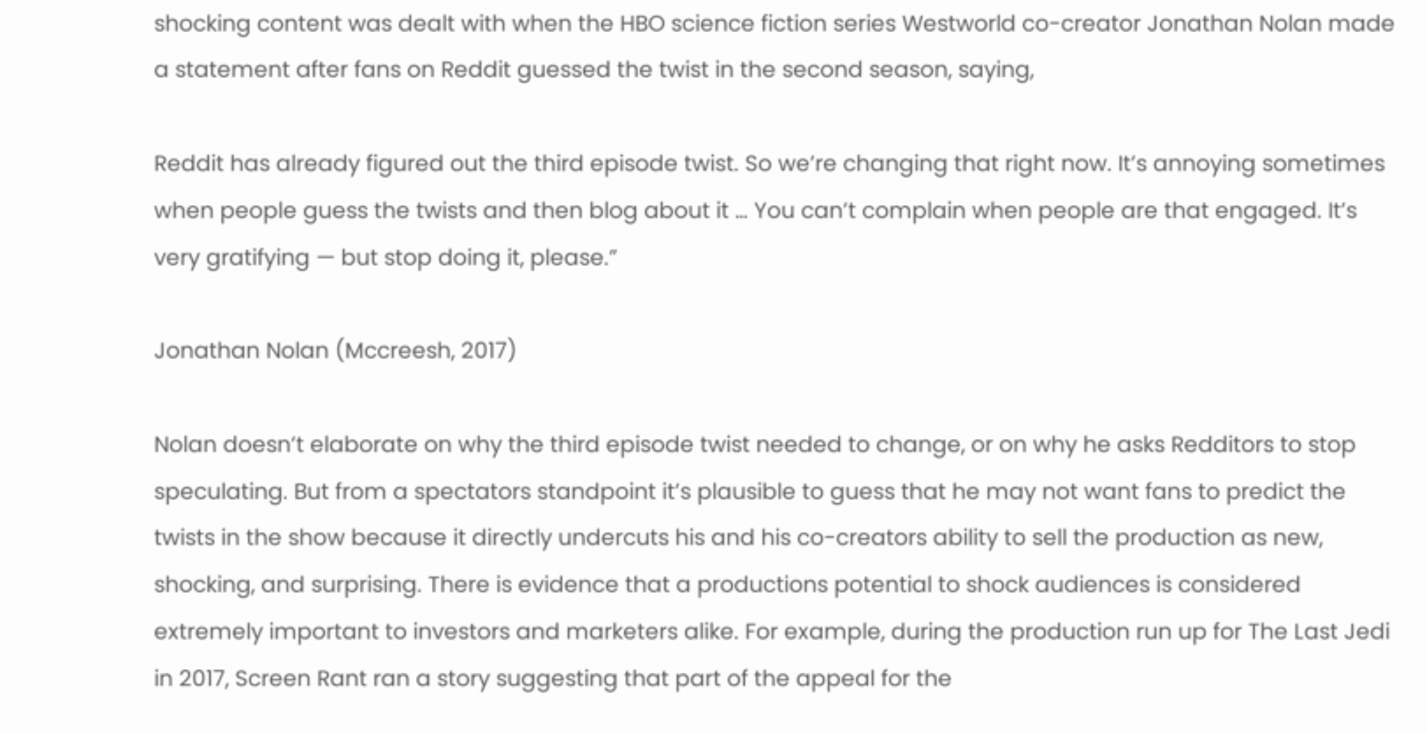shocking content was dealt with when the HBO science fiction series Westworld co-creator Jonathan Nolan made a statement after fans on Reddit guessed the twist in the second season, saying,

Reddit has already figured out the third episode twist. So we’re changing that right now. It’s annoying sometimes when people guess the twists and then blog about it … You can’t complain when people are that engaged. It’s very gratifying — but stop doing it, please.”

Jonathan Nolan (Mccreesh, 2017)

Nolan doesn’t elaborate on why the third episode twist needed to change, or on why he asks Redditors to stop speculating. But from a spectators standpoint it’s plausible to guess that he may not want fans to predict the twists in the show because it directly undercuts his and his co-creators ability to sell the production as new, shocking, and surprising. There is evidence that a productions potential to shock audiences is considered extremely important to investors and marketers alike. For example, during the production run up for The Last Jedi in 2017, Screen Rant ran a story suggesting that part of the appeal for the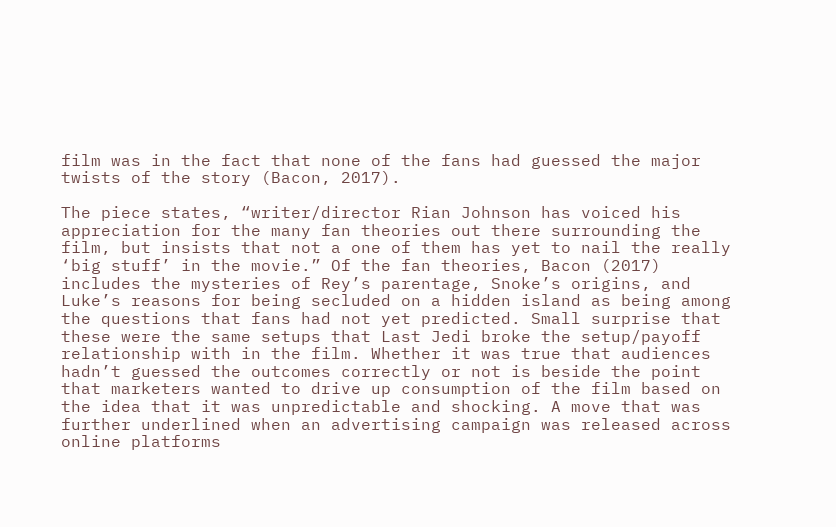film was in the fact that none of the fans had guessed the major twists of the story (Bacon, 2017).

The piece states, “writer/director Rian Johnson has voiced his appreciation for the many fan theories out there surrounding the film, but insists that not a one of them has yet to nail the really ‘big stuff’ in the movie.” Of the fan theories, Bacon (2017) includes the mysteries of Rey’s parentage, Snoke’s origins, and Luke’s reasons for being secluded on a hidden island as being among the questions that fans had not yet predicted. Small surprise that these were the same setups that Last Jedi broke the setup/payoff relationship with in the film. Whether it was true that audiences hadn’t guessed the outcomes correctly or not is beside the point that marketers wanted to drive up consumption of the film based on the idea that it was unpredictable and shocking. A move that was further underlined when an advertising campaign was released across online platforms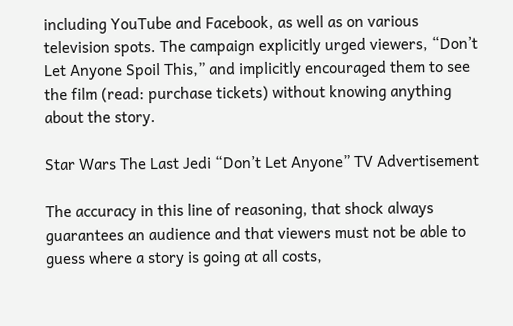including YouTube and Facebook, as well as on various television spots. The campaign explicitly urged viewers, “Don’t Let Anyone Spoil This,” and implicitly encouraged them to see the film (read: purchase tickets) without knowing anything about the story.

Star Wars The Last Jedi “Don’t Let Anyone” TV Advertisement

The accuracy in this line of reasoning, that shock always guarantees an audience and that viewers must not be able to guess where a story is going at all costs,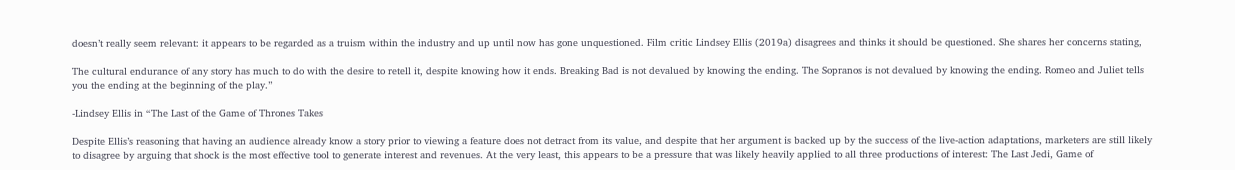doesn’t really seem relevant: it appears to be regarded as a truism within the industry and up until now has gone unquestioned. Film critic Lindsey Ellis (2019a) disagrees and thinks it should be questioned. She shares her concerns stating,

The cultural endurance of any story has much to do with the desire to retell it, despite knowing how it ends. Breaking Bad is not devalued by knowing the ending. The Sopranos is not devalued by knowing the ending. Romeo and Juliet tells you the ending at the beginning of the play.”

-Lindsey Ellis in “The Last of the Game of Thrones Takes

Despite Ellis’s reasoning that having an audience already know a story prior to viewing a feature does not detract from its value, and despite that her argument is backed up by the success of the live-action adaptations, marketers are still likely to disagree by arguing that shock is the most effective tool to generate interest and revenues. At the very least, this appears to be a pressure that was likely heavily applied to all three productions of interest: The Last Jedi, Game of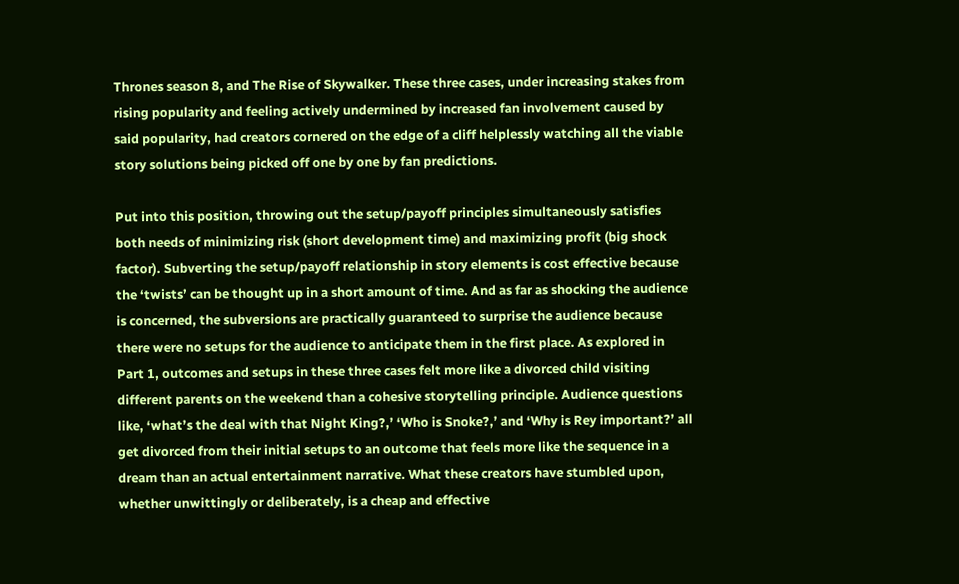Thrones season 8, and The Rise of Skywalker. These three cases, under increasing stakes from rising popularity and feeling actively undermined by increased fan involvement caused by said popularity, had creators cornered on the edge of a cliff helplessly watching all the viable story solutions being picked off one by one by fan predictions.

Put into this position, throwing out the setup/payoff principles simultaneously satisfies both needs of minimizing risk (short development time) and maximizing profit (big shock factor). Subverting the setup/payoff relationship in story elements is cost effective because the ‘twists’ can be thought up in a short amount of time. And as far as shocking the audience is concerned, the subversions are practically guaranteed to surprise the audience because there were no setups for the audience to anticipate them in the first place. As explored in Part 1, outcomes and setups in these three cases felt more like a divorced child visiting different parents on the weekend than a cohesive storytelling principle. Audience questions like, ‘what’s the deal with that Night King?,’ ‘Who is Snoke?,’ and ‘Why is Rey important?’ all get divorced from their initial setups to an outcome that feels more like the sequence in a dream than an actual entertainment narrative. What these creators have stumbled upon, whether unwittingly or deliberately, is a cheap and effective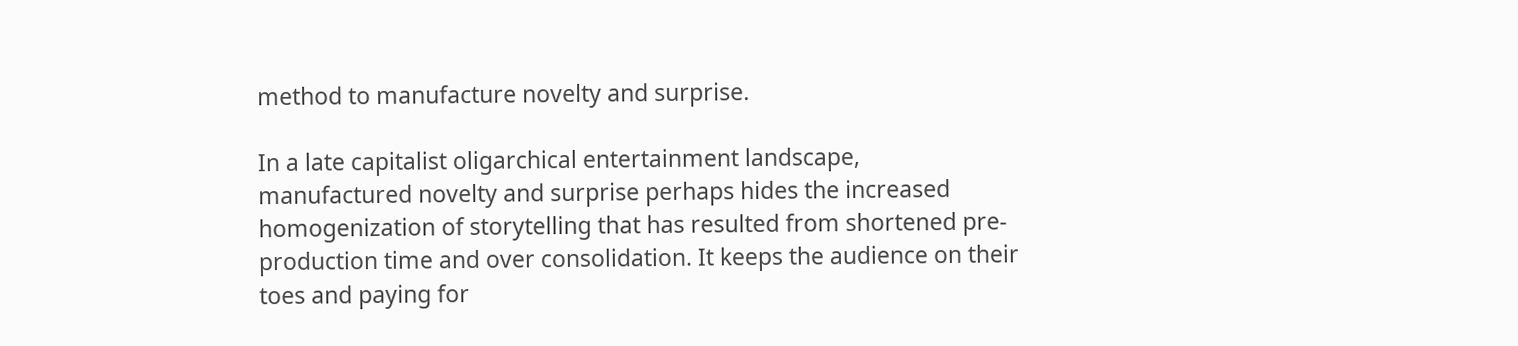method to manufacture novelty and surprise.

In a late capitalist oligarchical entertainment landscape, manufactured novelty and surprise perhaps hides the increased homogenization of storytelling that has resulted from shortened pre-production time and over consolidation. It keeps the audience on their toes and paying for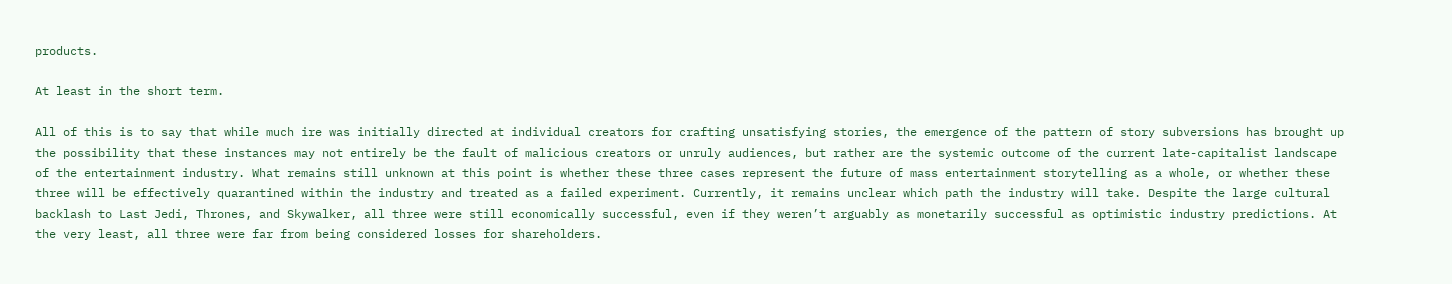products.

At least in the short term.

All of this is to say that while much ire was initially directed at individual creators for crafting unsatisfying stories, the emergence of the pattern of story subversions has brought up the possibility that these instances may not entirely be the fault of malicious creators or unruly audiences, but rather are the systemic outcome of the current late-capitalist landscape of the entertainment industry. What remains still unknown at this point is whether these three cases represent the future of mass entertainment storytelling as a whole, or whether these three will be effectively quarantined within the industry and treated as a failed experiment. Currently, it remains unclear which path the industry will take. Despite the large cultural backlash to Last Jedi, Thrones, and Skywalker, all three were still economically successful, even if they weren’t arguably as monetarily successful as optimistic industry predictions. At the very least, all three were far from being considered losses for shareholders.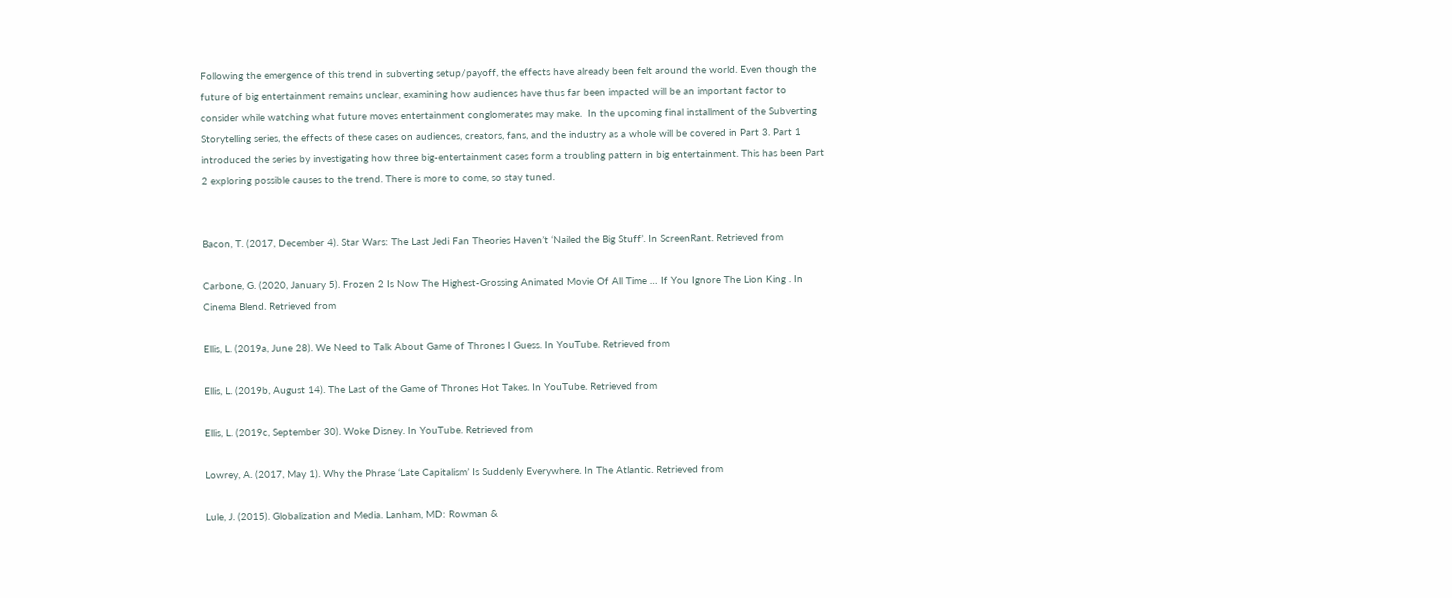Following the emergence of this trend in subverting setup/payoff, the effects have already been felt around the world. Even though the future of big entertainment remains unclear, examining how audiences have thus far been impacted will be an important factor to consider while watching what future moves entertainment conglomerates may make.  In the upcoming final installment of the Subverting Storytelling series, the effects of these cases on audiences, creators, fans, and the industry as a whole will be covered in Part 3. Part 1 introduced the series by investigating how three big-entertainment cases form a troubling pattern in big entertainment. This has been Part 2 exploring possible causes to the trend. There is more to come, so stay tuned.


Bacon, T. (2017, December 4). Star Wars: The Last Jedi Fan Theories Haven’t ‘Nailed the Big Stuff’. In ScreenRant. Retrieved from

Carbone, G. (2020, January 5). Frozen 2 Is Now The Highest-Grossing Animated Movie Of All Time … If You Ignore The Lion King . In Cinema Blend. Retrieved from

Ellis, L. (2019a, June 28). We Need to Talk About Game of Thrones I Guess. In YouTube. Retrieved from

Ellis, L. (2019b, August 14). The Last of the Game of Thrones Hot Takes. In YouTube. Retrieved from

Ellis, L. (2019c, September 30). Woke Disney. In YouTube. Retrieved from

Lowrey, A. (2017, May 1). Why the Phrase ‘Late Capitalism’ Is Suddenly Everywhere. In The Atlantic. Retrieved from

Lule, J. (2015). Globalization and Media. Lanham, MD: Rowman &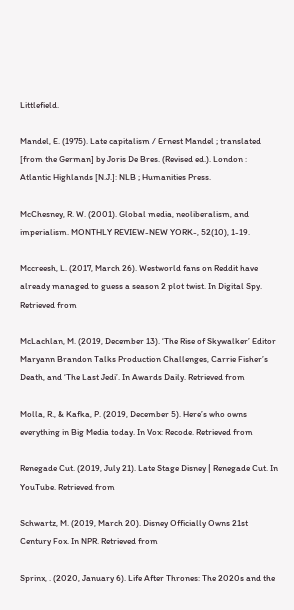Littlefield.

Mandel, E. (1975). Late capitalism / Ernest Mandel ; translated [from the German] by Joris De Bres. (Revised ed.). London : Atlantic Highlands [N.J.]: NLB ; Humanities Press.

McChesney, R. W. (2001). Global media, neoliberalism, and imperialism. MONTHLY REVIEW-NEW YORK-, 52(10), 1-19.

Mccreesh, L. (2017, March 26). Westworld fans on Reddit have already managed to guess a season 2 plot twist. In Digital Spy. Retrieved from

McLachlan, M. (2019, December 13). ‘The Rise of Skywalker’ Editor Maryann Brandon Talks Production Challenges, Carrie Fisher’s Death, and ‘The Last Jedi’. In Awards Daily. Retrieved from

Molla, R., & Kafka, P. (2019, December 5). Here’s who owns everything in Big Media today. In Vox: Recode. Retrieved from

Renegade Cut. (2019, July 21). Late Stage Disney | Renegade Cut. In YouTube. Retrieved from

Schwartz, M. (2019, March 20). Disney Officially Owns 21st Century Fox. In NPR. Retrieved from

Sprinx, . (2020, January 6). Life After Thrones: The 2020s and the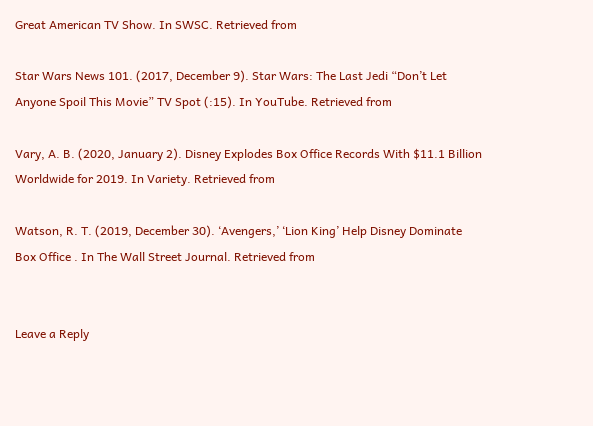Great American TV Show. In SWSC. Retrieved from

Star Wars News 101. (2017, December 9). Star Wars: The Last Jedi “Don’t Let Anyone Spoil This Movie” TV Spot (:15). In YouTube. Retrieved from

Vary, A. B. (2020, January 2). Disney Explodes Box Office Records With $11.1 Billion Worldwide for 2019. In Variety. Retrieved from

Watson, R. T. (2019, December 30). ‘Avengers,’ ‘Lion King’ Help Disney Dominate Box Office . In The Wall Street Journal. Retrieved from


Leave a Reply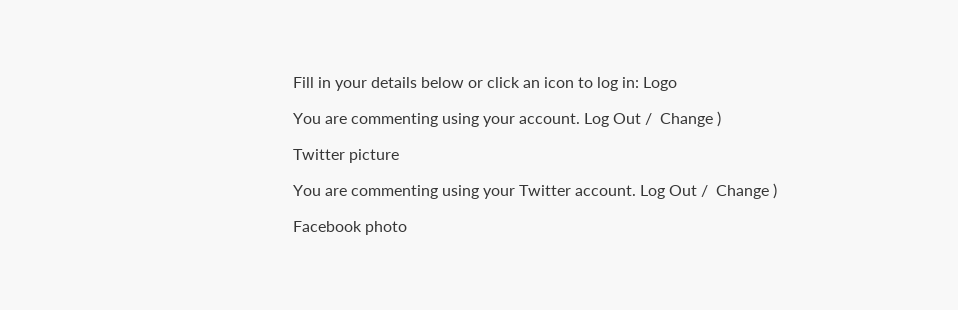Fill in your details below or click an icon to log in: Logo

You are commenting using your account. Log Out /  Change )

Twitter picture

You are commenting using your Twitter account. Log Out /  Change )

Facebook photo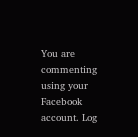You are commenting using your Facebook account. Log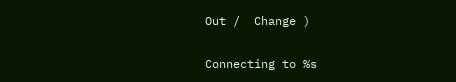Out /  Change )

Connecting to %s